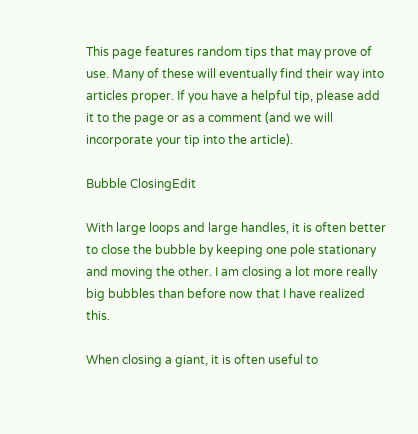This page features random tips that may prove of use. Many of these will eventually find their way into articles proper. If you have a helpful tip, please add it to the page or as a comment (and we will incorporate your tip into the article).

Bubble ClosingEdit

With large loops and large handles, it is often better to close the bubble by keeping one pole stationary and moving the other. I am closing a lot more really big bubbles than before now that I have realized this.

When closing a giant, it is often useful to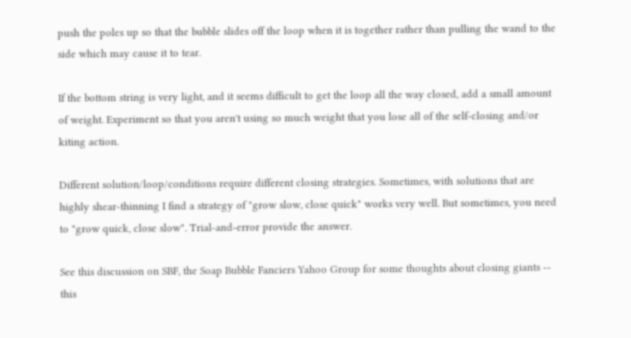push the poles up so that the bubble slides off the loop when it is together rather than pulling the wand to the side which may cause it to tear.

If the bottom string is very light, and it seems difficult to get the loop all the way closed, add a small amount of weight. Experiment so that you aren't using so much weight that you lose all of the self-closing and/or kiting action.

Different solution/loop/conditions require different closing strategies. Sometimes, with solutions that are highly shear-thinning I find a strategy of "grow slow, close quick" works very well. But sometimes, you need to "grow quick, close slow". Trial-and-error provide the answer.

See this discussion on SBF, the Soap Bubble Fanciers Yahoo Group for some thoughts about closing giants -- this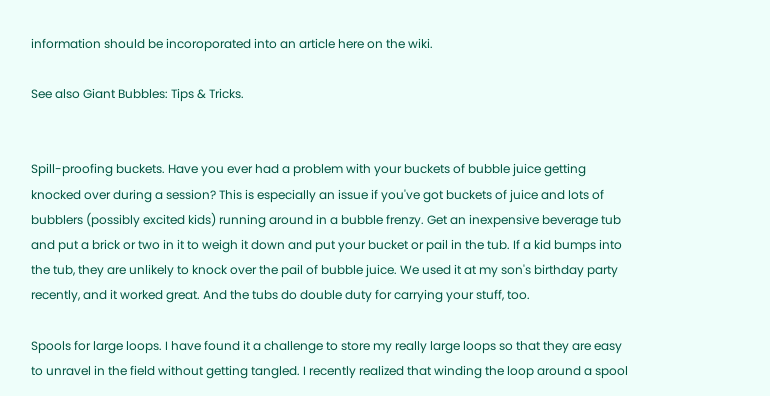information should be incoroporated into an article here on the wiki.

See also Giant Bubbles: Tips & Tricks.


Spill-proofing buckets. Have you ever had a problem with your buckets of bubble juice getting knocked over during a session? This is especially an issue if you've got buckets of juice and lots of bubblers (possibly excited kids) running around in a bubble frenzy. Get an inexpensive beverage tub and put a brick or two in it to weigh it down and put your bucket or pail in the tub. If a kid bumps into the tub, they are unlikely to knock over the pail of bubble juice. We used it at my son's birthday party recently, and it worked great. And the tubs do double duty for carrying your stuff, too.

Spools for large loops. I have found it a challenge to store my really large loops so that they are easy to unravel in the field without getting tangled. I recently realized that winding the loop around a spool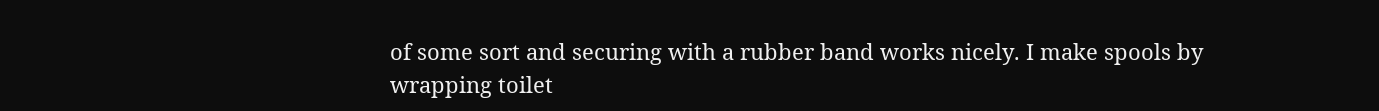of some sort and securing with a rubber band works nicely. I make spools by wrapping toilet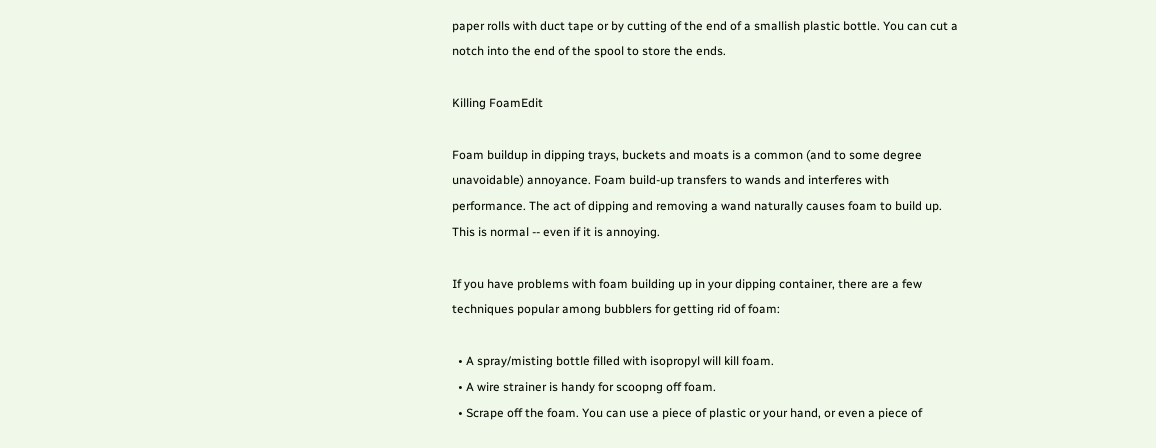paper rolls with duct tape or by cutting of the end of a smallish plastic bottle. You can cut a notch into the end of the spool to store the ends.

Killing FoamEdit

Foam buildup in dipping trays, buckets and moats is a common (and to some degree unavoidable) annoyance. Foam build-up transfers to wands and interferes with performance. The act of dipping and removing a wand naturally causes foam to build up. This is normal -- even if it is annoying.

If you have problems with foam building up in your dipping container, there are a few techniques popular among bubblers for getting rid of foam:

  • A spray/misting bottle filled with isopropyl will kill foam.
  • A wire strainer is handy for scoopng off foam.
  • Scrape off the foam. You can use a piece of plastic or your hand, or even a piece of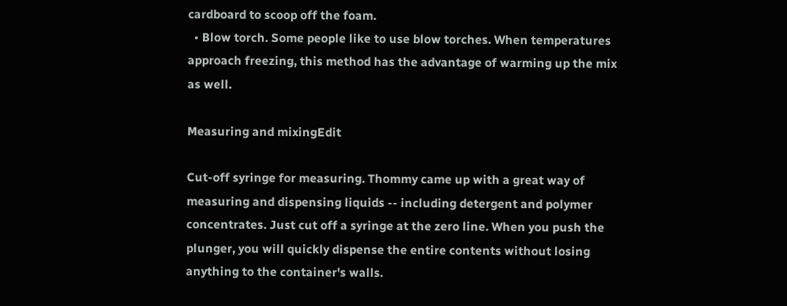cardboard to scoop off the foam.
  • Blow torch. Some people like to use blow torches. When temperatures approach freezing, this method has the advantage of warming up the mix as well.

Measuring and mixingEdit

Cut-off syringe for measuring. Thommy came up with a great way of measuring and dispensing liquids -- including detergent and polymer concentrates. Just cut off a syringe at the zero line. When you push the plunger, you will quickly dispense the entire contents without losing anything to the container's walls.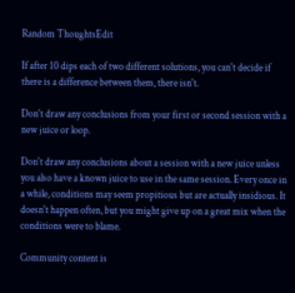Random ThoughtsEdit

If after 10 dips each of two different solutions, you can't decide if there is a difference between them, there isn't.

Don't draw any conclusions from your first or second session with a new juice or loop.

Don't draw any conclusions about a session with a new juice unless you also have a known juice to use in the same session. Every once in a while, conditions may seem propitious but are actually insidious. It doesn't happen often, but you might give up on a great mix when the conditions were to blame.

Community content is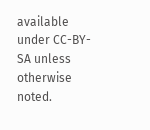available under CC-BY-SA unless otherwise noted.